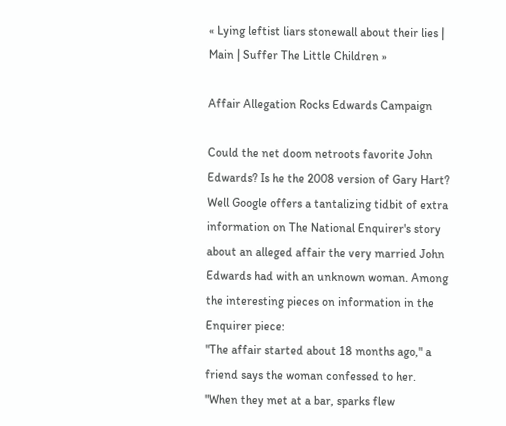« Lying leftist liars stonewall about their lies | Main | Suffer The Little Children »

Affair Allegation Rocks Edwards Campaign

Could the net doom netroots favorite John Edwards? Is he the 2008 version of Gary Hart? Well Google offers a tantalizing tidbit of extra information on The National Enquirer's story about an alleged affair the very married John Edwards had with an unknown woman. Among the interesting pieces on information in the Enquirer piece:
"The affair started about 18 months ago," a friend says the woman confessed to her. "When they met at a bar, sparks flew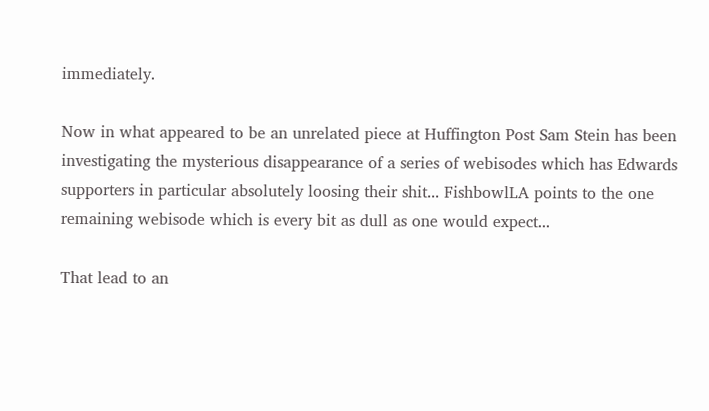immediately.

Now in what appeared to be an unrelated piece at Huffington Post Sam Stein has been investigating the mysterious disappearance of a series of webisodes which has Edwards supporters in particular absolutely loosing their shit... FishbowlLA points to the one remaining webisode which is every bit as dull as one would expect...

That lead to an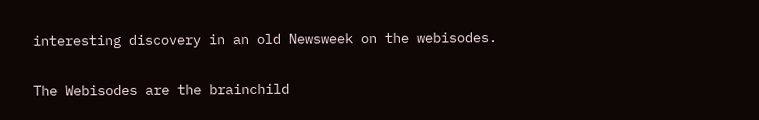interesting discovery in an old Newsweek on the webisodes.

The Webisodes are the brainchild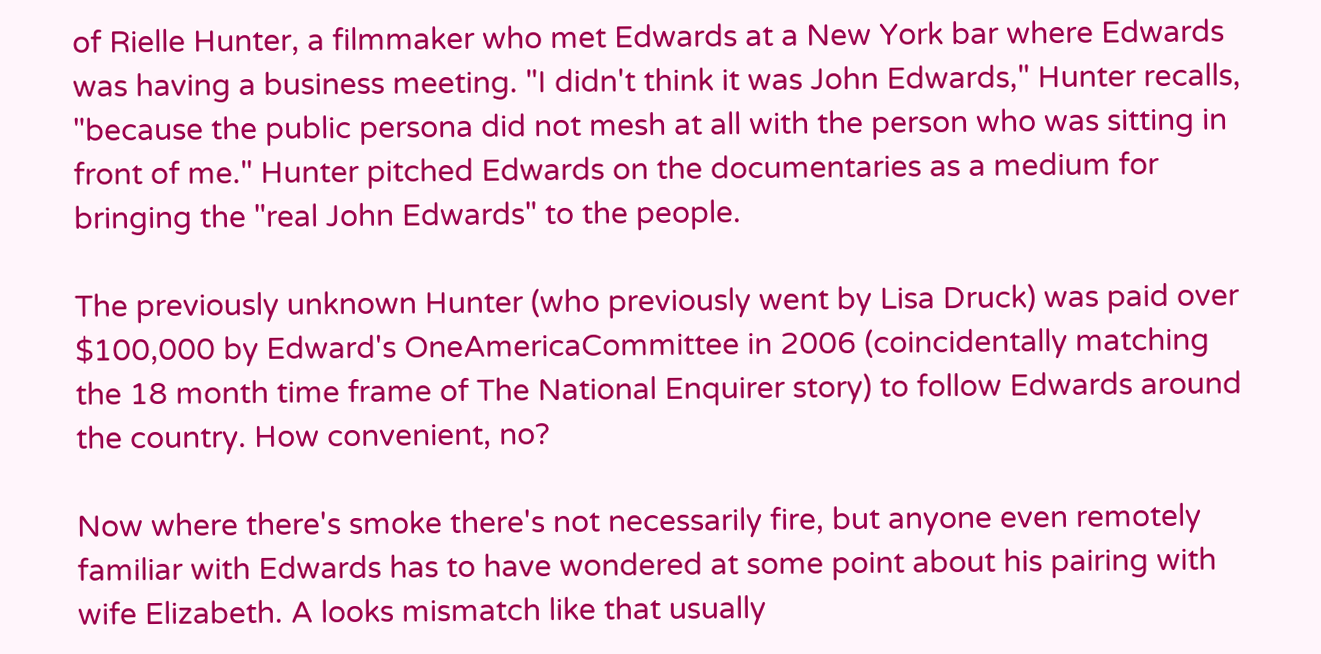of Rielle Hunter, a filmmaker who met Edwards at a New York bar where Edwards was having a business meeting. "I didn't think it was John Edwards," Hunter recalls, "because the public persona did not mesh at all with the person who was sitting in front of me." Hunter pitched Edwards on the documentaries as a medium for bringing the "real John Edwards" to the people.

The previously unknown Hunter (who previously went by Lisa Druck) was paid over $100,000 by Edward's OneAmericaCommittee in 2006 (coincidentally matching the 18 month time frame of The National Enquirer story) to follow Edwards around the country. How convenient, no?

Now where there's smoke there's not necessarily fire, but anyone even remotely familiar with Edwards has to have wondered at some point about his pairing with wife Elizabeth. A looks mismatch like that usually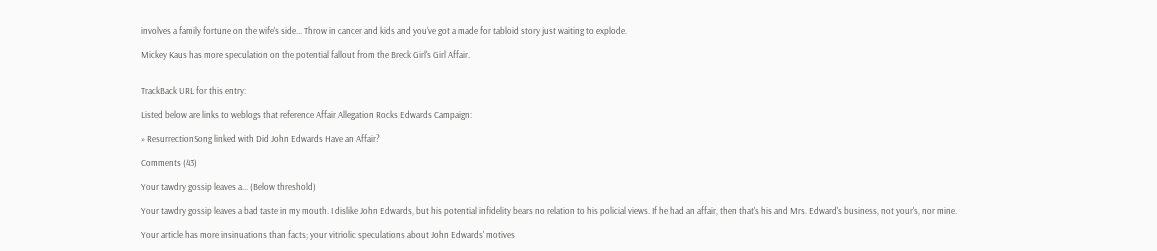involves a family fortune on the wife's side... Throw in cancer and kids and you've got a made for tabloid story just waiting to explode.

Mickey Kaus has more speculation on the potential fallout from the Breck Girl's Girl Affair.


TrackBack URL for this entry:

Listed below are links to weblogs that reference Affair Allegation Rocks Edwards Campaign:

» ResurrectionSong linked with Did John Edwards Have an Affair?

Comments (43)

Your tawdry gossip leaves a... (Below threshold)

Your tawdry gossip leaves a bad taste in my mouth. I dislike John Edwards, but his potential infidelity bears no relation to his policial views. If he had an affair, then that's his and Mrs. Edward's business, not your's, nor mine.

Your article has more insinuations than facts; your vitriolic speculations about John Edwards' motives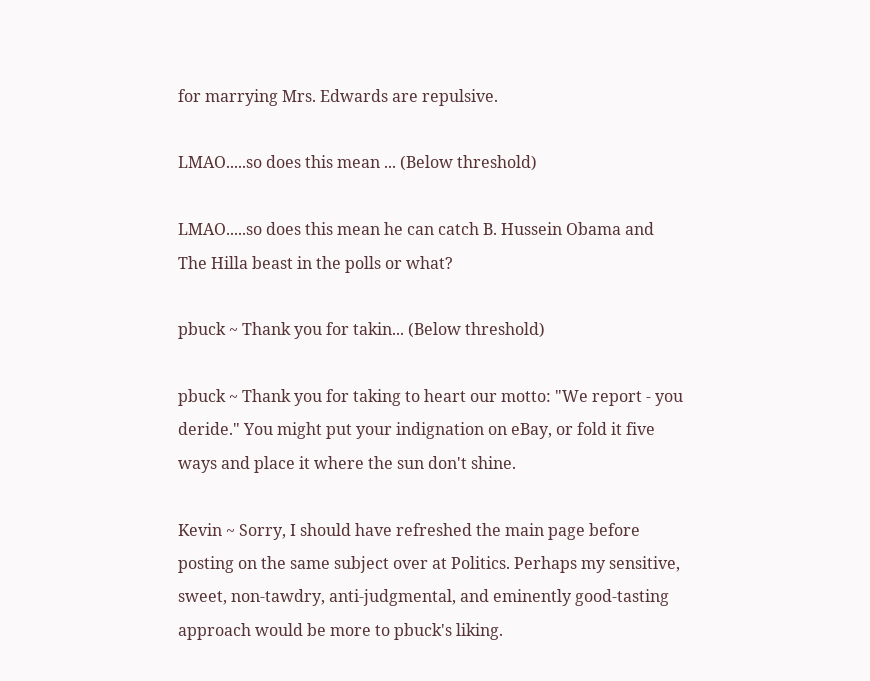for marrying Mrs. Edwards are repulsive.

LMAO.....so does this mean ... (Below threshold)

LMAO.....so does this mean he can catch B. Hussein Obama and The Hilla beast in the polls or what?

pbuck ~ Thank you for takin... (Below threshold)

pbuck ~ Thank you for taking to heart our motto: "We report - you deride." You might put your indignation on eBay, or fold it five ways and place it where the sun don't shine.

Kevin ~ Sorry, I should have refreshed the main page before posting on the same subject over at Politics. Perhaps my sensitive, sweet, non-tawdry, anti-judgmental, and eminently good-tasting approach would be more to pbuck's liking.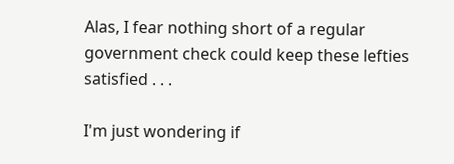Alas, I fear nothing short of a regular government check could keep these lefties satisfied . . .

I'm just wondering if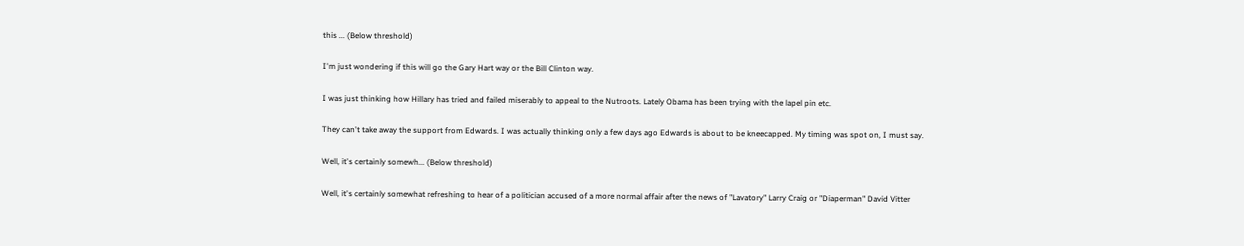this ... (Below threshold)

I'm just wondering if this will go the Gary Hart way or the Bill Clinton way.

I was just thinking how Hillary has tried and failed miserably to appeal to the Nutroots. Lately Obama has been trying with the lapel pin etc.

They can't take away the support from Edwards. I was actually thinking only a few days ago Edwards is about to be kneecapped. My timing was spot on, I must say.

Well, it's certainly somewh... (Below threshold)

Well, it's certainly somewhat refreshing to hear of a politician accused of a more normal affair after the news of "Lavatory" Larry Craig or "Diaperman" David Vitter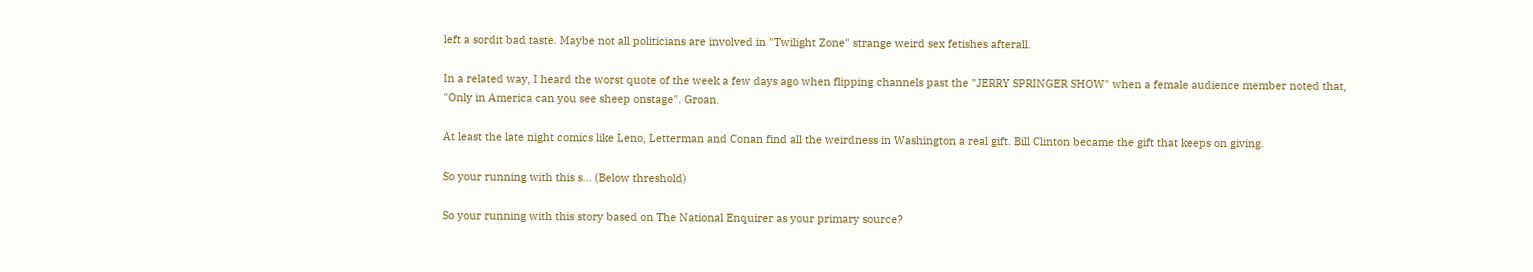left a sordit bad taste. Maybe not all politicians are involved in "Twilight Zone" strange weird sex fetishes afterall.

In a related way, I heard the worst quote of the week a few days ago when flipping channels past the "JERRY SPRINGER SHOW" when a female audience member noted that, "Only in America can you see sheep onstage". Groan.

At least the late night comics like Leno, Letterman and Conan find all the weirdness in Washington a real gift. Bill Clinton became the gift that keeps on giving.

So your running with this s... (Below threshold)

So your running with this story based on The National Enquirer as your primary source?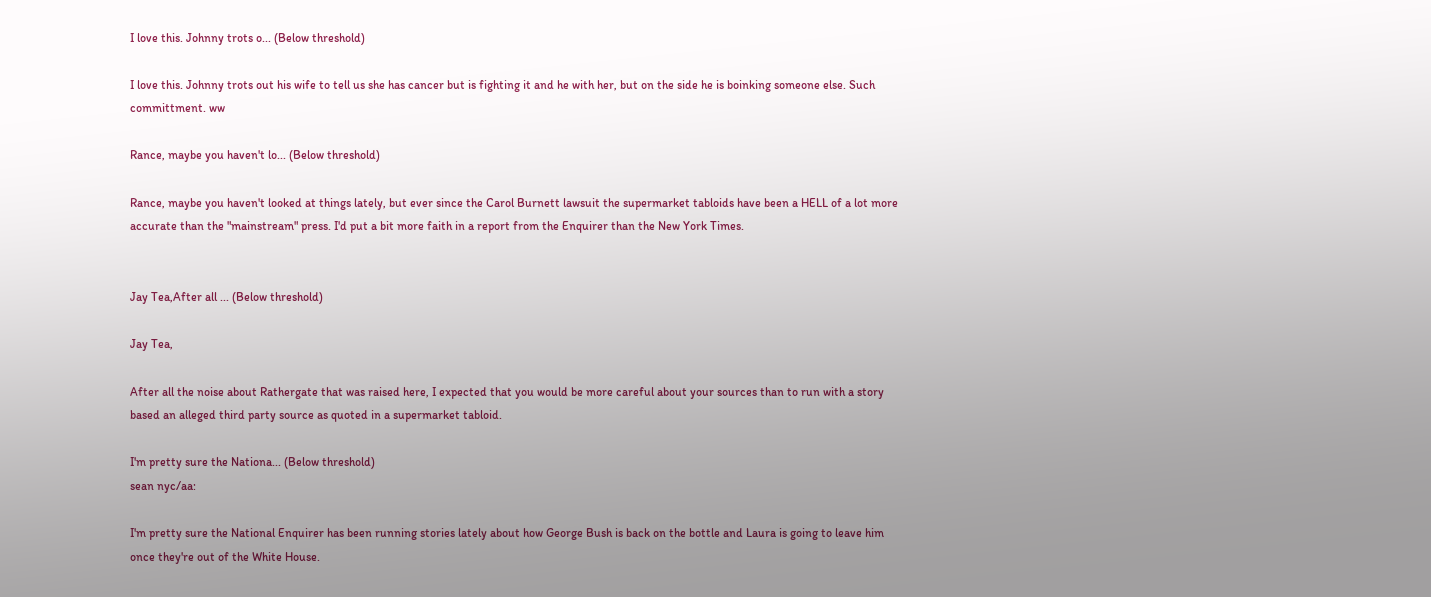I love this. Johnny trots o... (Below threshold)

I love this. Johnny trots out his wife to tell us she has cancer but is fighting it and he with her, but on the side he is boinking someone else. Such committment. ww

Rance, maybe you haven't lo... (Below threshold)

Rance, maybe you haven't looked at things lately, but ever since the Carol Burnett lawsuit the supermarket tabloids have been a HELL of a lot more accurate than the "mainstream" press. I'd put a bit more faith in a report from the Enquirer than the New York Times.


Jay Tea,After all ... (Below threshold)

Jay Tea,

After all the noise about Rathergate that was raised here, I expected that you would be more careful about your sources than to run with a story based an alleged third party source as quoted in a supermarket tabloid.

I'm pretty sure the Nationa... (Below threshold)
sean nyc/aa:

I'm pretty sure the National Enquirer has been running stories lately about how George Bush is back on the bottle and Laura is going to leave him once they're out of the White House.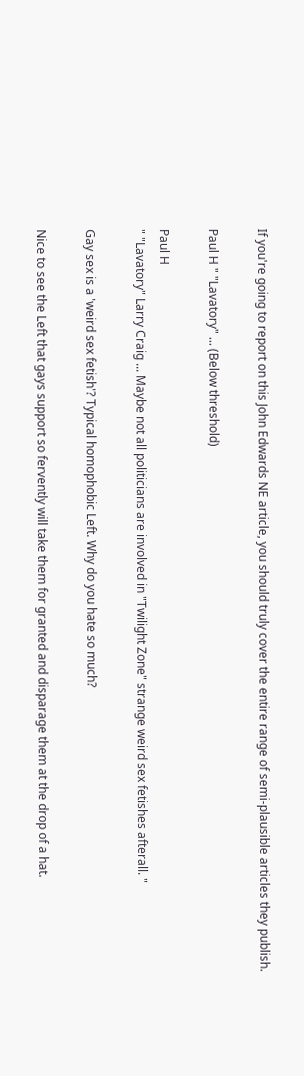If you're going to report on this John Edwards NE article, you should truly cover the entire range of semi-plausible articles they publish.

Paul H " "Lavatory" ... (Below threshold)

Paul H
" "Lavatory" Larry Craig ... Maybe not all politicians are involved in "Twilight Zone" strange weird sex fetishes afterall. "

Gay sex is a 'weird sex fetish'? Typical homophobic Left. Why do you hate so much?

Nice to see the Left that gays support so fervently will take them for granted and disparage them at the drop of a hat.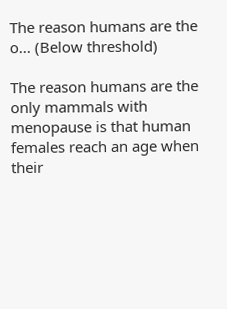The reason humans are the o... (Below threshold)

The reason humans are the only mammals with menopause is that human females reach an age when their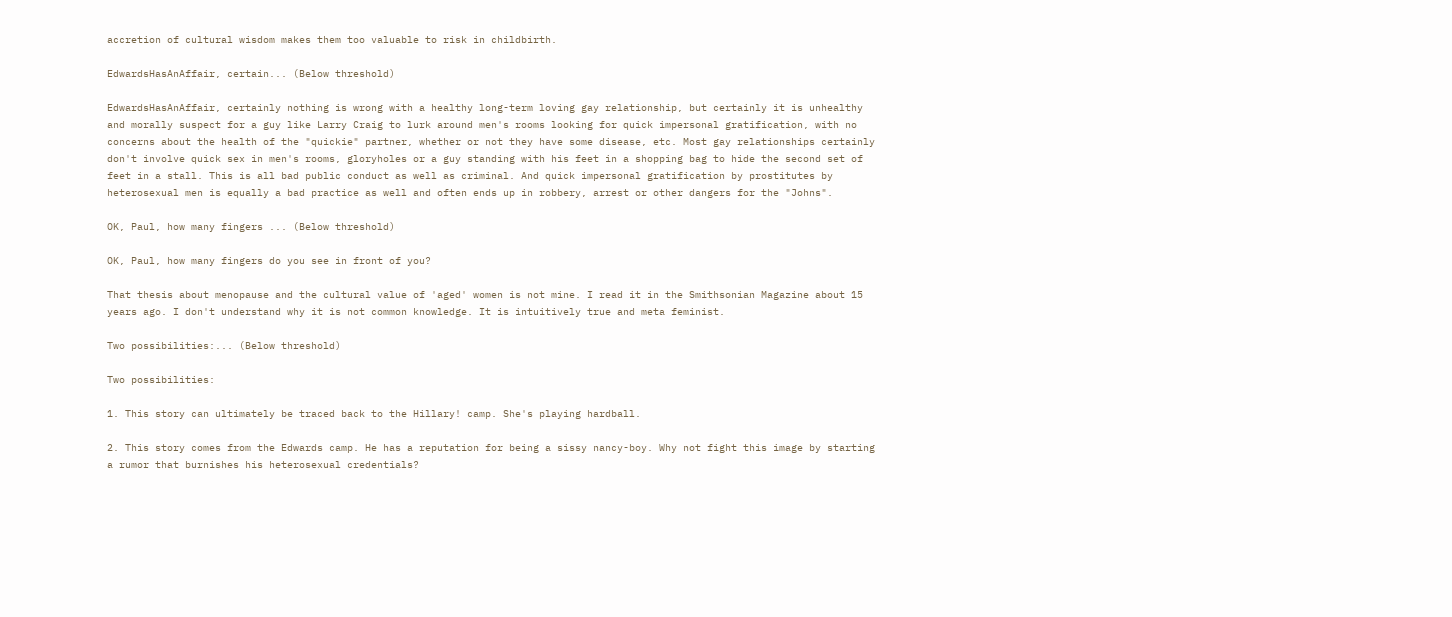accretion of cultural wisdom makes them too valuable to risk in childbirth.

EdwardsHasAnAffair, certain... (Below threshold)

EdwardsHasAnAffair, certainly nothing is wrong with a healthy long-term loving gay relationship, but certainly it is unhealthy and morally suspect for a guy like Larry Craig to lurk around men's rooms looking for quick impersonal gratification, with no concerns about the health of the "quickie" partner, whether or not they have some disease, etc. Most gay relationships certainly don't involve quick sex in men's rooms, gloryholes or a guy standing with his feet in a shopping bag to hide the second set of feet in a stall. This is all bad public conduct as well as criminal. And quick impersonal gratification by prostitutes by heterosexual men is equally a bad practice as well and often ends up in robbery, arrest or other dangers for the "Johns".

OK, Paul, how many fingers ... (Below threshold)

OK, Paul, how many fingers do you see in front of you?

That thesis about menopause and the cultural value of 'aged' women is not mine. I read it in the Smithsonian Magazine about 15 years ago. I don't understand why it is not common knowledge. It is intuitively true and meta feminist.

Two possibilities:... (Below threshold)

Two possibilities:

1. This story can ultimately be traced back to the Hillary! camp. She's playing hardball.

2. This story comes from the Edwards camp. He has a reputation for being a sissy nancy-boy. Why not fight this image by starting a rumor that burnishes his heterosexual credentials?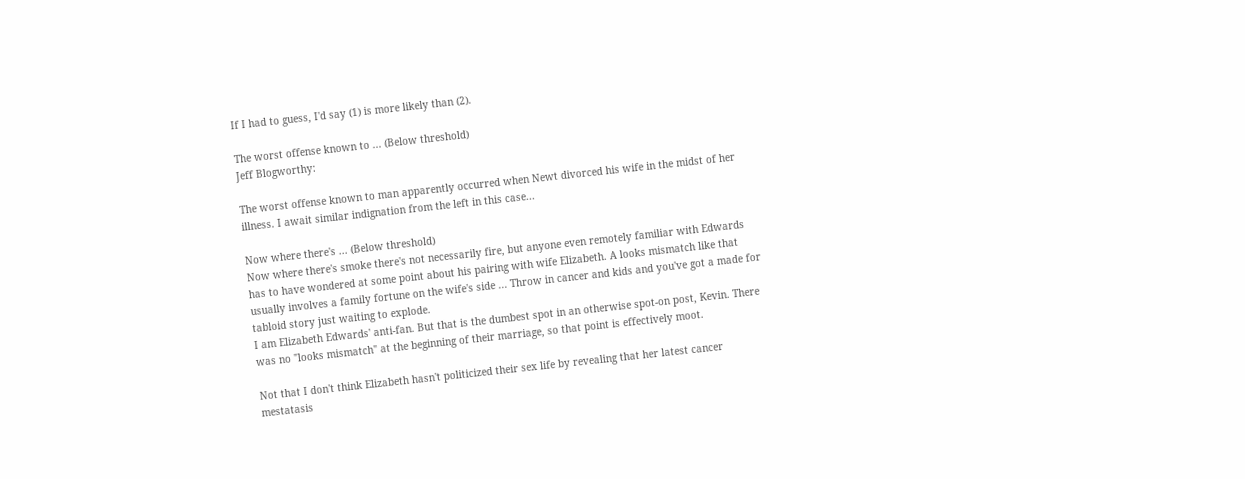If I had to guess, I'd say (1) is more likely than (2).

The worst offense known to ... (Below threshold)
Jeff Blogworthy:

The worst offense known to man apparently occurred when Newt divorced his wife in the midst of her illness. I await similar indignation from the left in this case...

Now where there's ... (Below threshold)
Now where there's smoke there's not necessarily fire, but anyone even remotely familiar with Edwards has to have wondered at some point about his pairing with wife Elizabeth. A looks mismatch like that usually involves a family fortune on the wife's side ... Throw in cancer and kids and you've got a made for tabloid story just waiting to explode.
I am Elizabeth Edwards' anti-fan. But that is the dumbest spot in an otherwise spot-on post, Kevin. There was no "looks mismatch" at the beginning of their marriage, so that point is effectively moot.

Not that I don't think Elizabeth hasn't politicized their sex life by revealing that her latest cancer mestatasis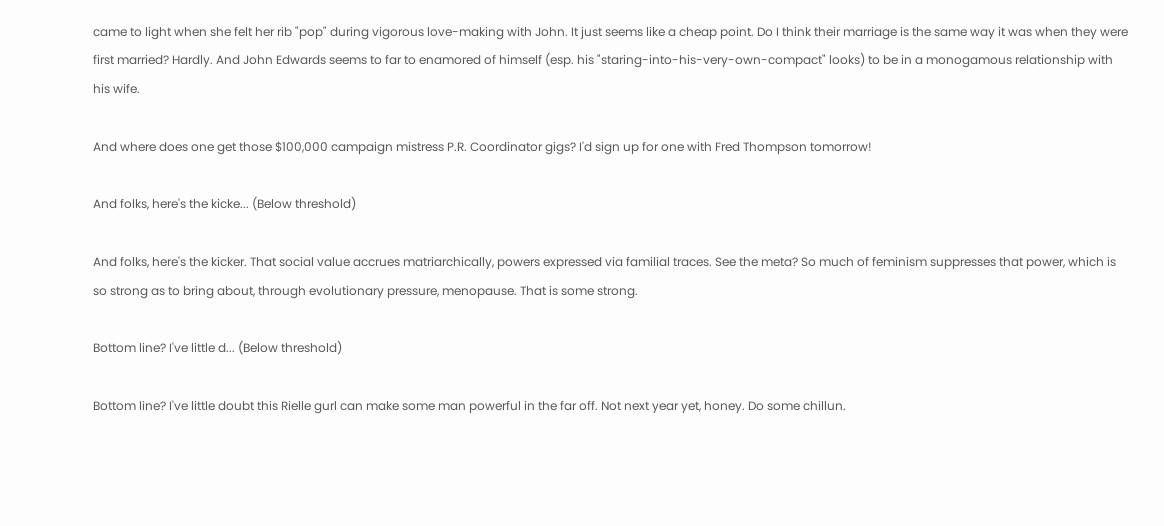came to light when she felt her rib "pop" during vigorous love-making with John. It just seems like a cheap point. Do I think their marriage is the same way it was when they were first married? Hardly. And John Edwards seems to far to enamored of himself (esp. his "staring-into-his-very-own-compact" looks) to be in a monogamous relationship with his wife.

And where does one get those $100,000 campaign mistress P.R. Coordinator gigs? I'd sign up for one with Fred Thompson tomorrow!

And folks, here's the kicke... (Below threshold)

And folks, here's the kicker. That social value accrues matriarchically, powers expressed via familial traces. See the meta? So much of feminism suppresses that power, which is so strong as to bring about, through evolutionary pressure, menopause. That is some strong.

Bottom line? I've little d... (Below threshold)

Bottom line? I've little doubt this Rielle gurl can make some man powerful in the far off. Not next year yet, honey. Do some chillun.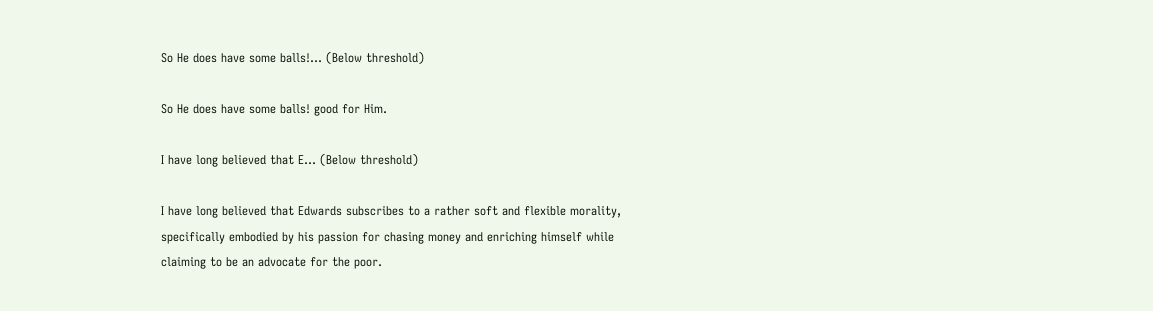So He does have some balls!... (Below threshold)

So He does have some balls! good for Him.

I have long believed that E... (Below threshold)

I have long believed that Edwards subscribes to a rather soft and flexible morality, specifically embodied by his passion for chasing money and enriching himself while claiming to be an advocate for the poor.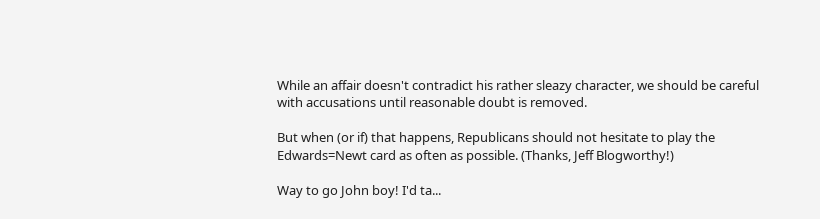While an affair doesn't contradict his rather sleazy character, we should be careful with accusations until reasonable doubt is removed.

But when (or if) that happens, Republicans should not hesitate to play the Edwards=Newt card as often as possible. (Thanks, Jeff Blogworthy!)

Way to go John boy! I'd ta...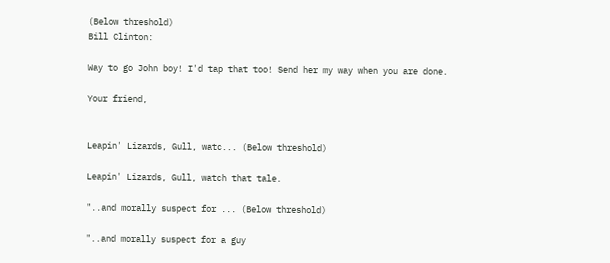(Below threshold)
Bill Clinton:

Way to go John boy! I'd tap that too! Send her my way when you are done.

Your friend,


Leapin' Lizards, Gull, watc... (Below threshold)

Leapin' Lizards, Gull, watch that tale.

"..and morally suspect for ... (Below threshold)

"..and morally suspect for a guy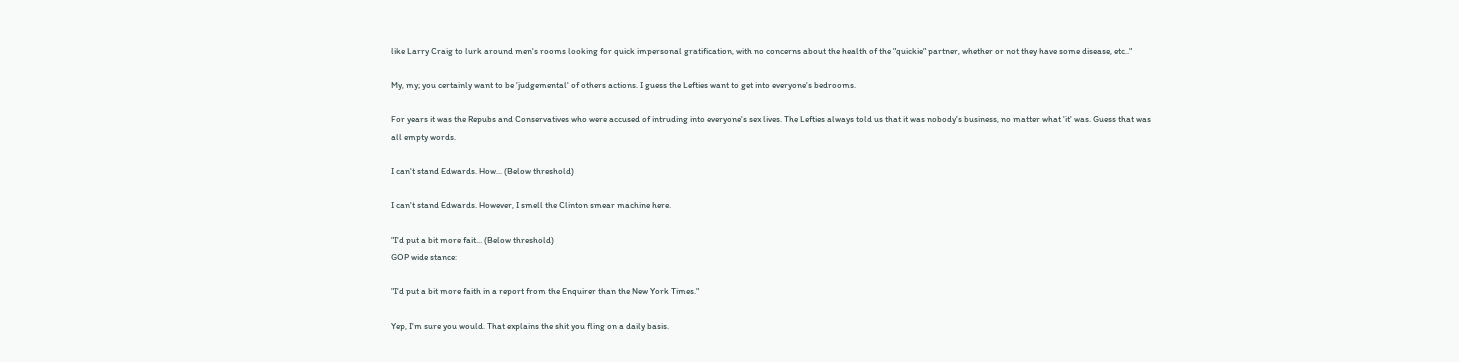like Larry Craig to lurk around men's rooms looking for quick impersonal gratification, with no concerns about the health of the "quickie" partner, whether or not they have some disease, etc.."

My, my; you certainly want to be 'judgemental' of others actions. I guess the Lefties want to get into everyone's bedrooms.

For years it was the Repubs and Conservatives who were accused of intruding into everyone's sex lives. The Lefties always told us that it was nobody's business, no matter what 'it' was. Guess that was all empty words.

I can't stand Edwards. How... (Below threshold)

I can't stand Edwards. However, I smell the Clinton smear machine here.

"I'd put a bit more fait... (Below threshold)
GOP wide stance:

"I'd put a bit more faith in a report from the Enquirer than the New York Times."

Yep, I'm sure you would. That explains the shit you fling on a daily basis.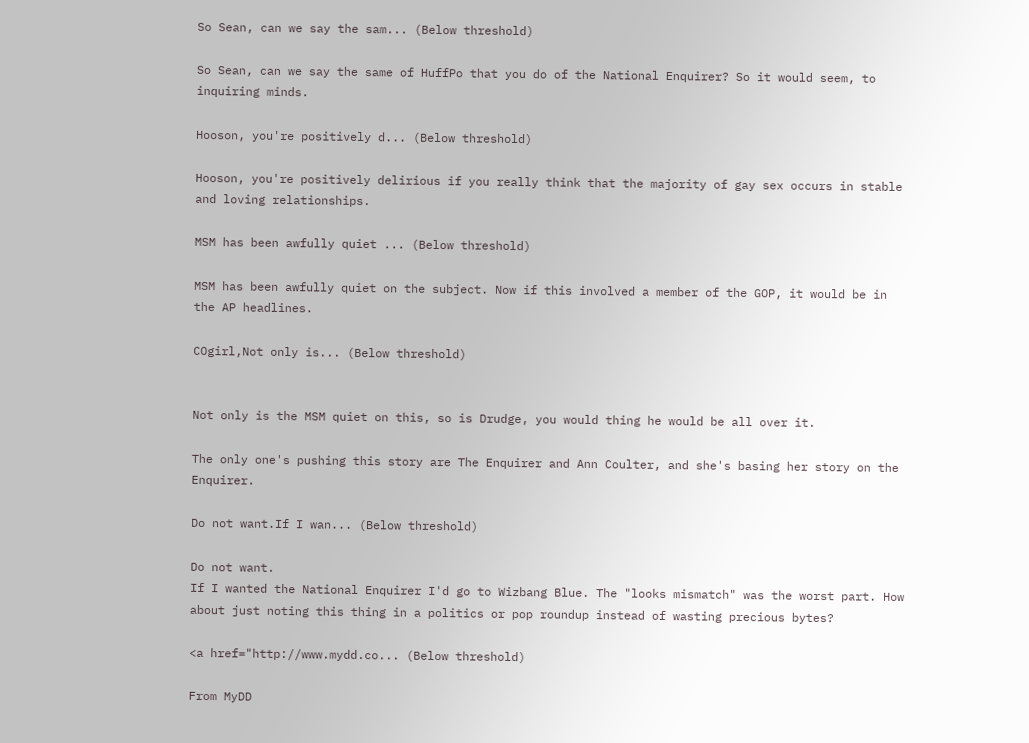So Sean, can we say the sam... (Below threshold)

So Sean, can we say the same of HuffPo that you do of the National Enquirer? So it would seem, to inquiring minds.

Hooson, you're positively d... (Below threshold)

Hooson, you're positively delirious if you really think that the majority of gay sex occurs in stable and loving relationships.

MSM has been awfully quiet ... (Below threshold)

MSM has been awfully quiet on the subject. Now if this involved a member of the GOP, it would be in the AP headlines.

COgirl,Not only is... (Below threshold)


Not only is the MSM quiet on this, so is Drudge, you would thing he would be all over it.

The only one's pushing this story are The Enquirer and Ann Coulter, and she's basing her story on the Enquirer.

Do not want.If I wan... (Below threshold)

Do not want.
If I wanted the National Enquirer I'd go to Wizbang Blue. The "looks mismatch" was the worst part. How about just noting this thing in a politics or pop roundup instead of wasting precious bytes?

<a href="http://www.mydd.co... (Below threshold)

From MyDD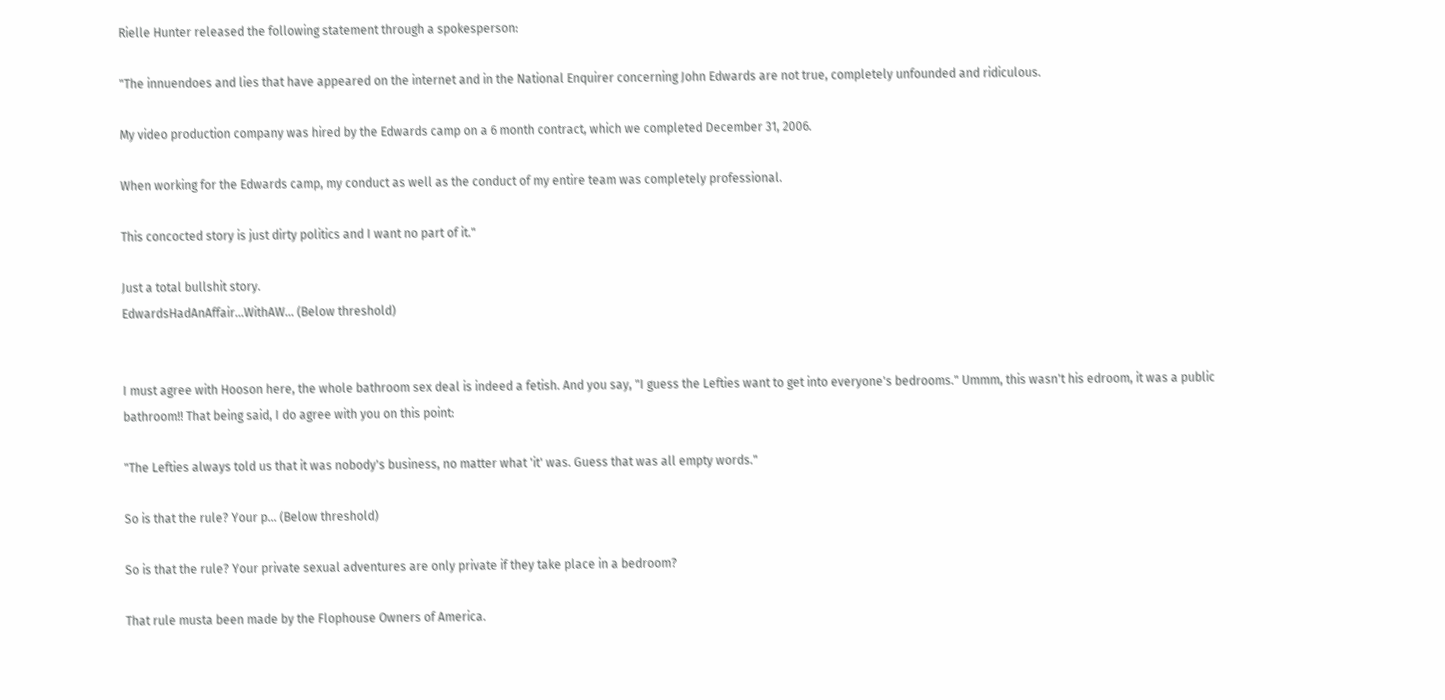Rielle Hunter released the following statement through a spokesperson:

"The innuendoes and lies that have appeared on the internet and in the National Enquirer concerning John Edwards are not true, completely unfounded and ridiculous.

My video production company was hired by the Edwards camp on a 6 month contract, which we completed December 31, 2006.

When working for the Edwards camp, my conduct as well as the conduct of my entire team was completely professional.

This concocted story is just dirty politics and I want no part of it."

Just a total bullshit story.
EdwardsHadAnAffair...WithAW... (Below threshold)


I must agree with Hooson here, the whole bathroom sex deal is indeed a fetish. And you say, "I guess the Lefties want to get into everyone's bedrooms." Ummm, this wasn't his edroom, it was a public bathroom!! That being said, I do agree with you on this point:

"The Lefties always told us that it was nobody's business, no matter what 'it' was. Guess that was all empty words."

So is that the rule? Your p... (Below threshold)

So is that the rule? Your private sexual adventures are only private if they take place in a bedroom?

That rule musta been made by the Flophouse Owners of America.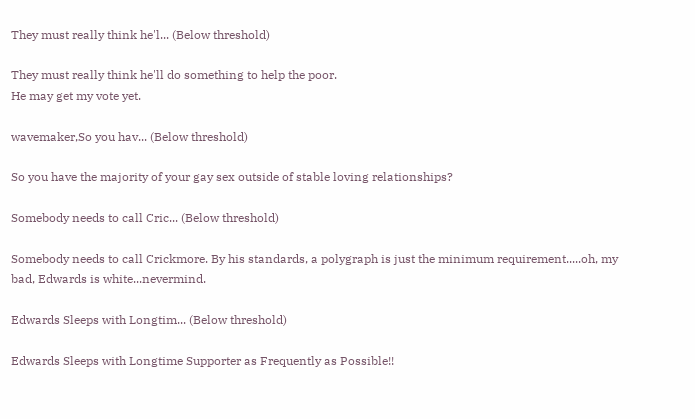They must really think he'l... (Below threshold)

They must really think he'll do something to help the poor.
He may get my vote yet.

wavemaker,So you hav... (Below threshold)

So you have the majority of your gay sex outside of stable loving relationships?

Somebody needs to call Cric... (Below threshold)

Somebody needs to call Crickmore. By his standards, a polygraph is just the minimum requirement.....oh, my bad, Edwards is white...nevermind.

Edwards Sleeps with Longtim... (Below threshold)

Edwards Sleeps with Longtime Supporter as Frequently as Possible!!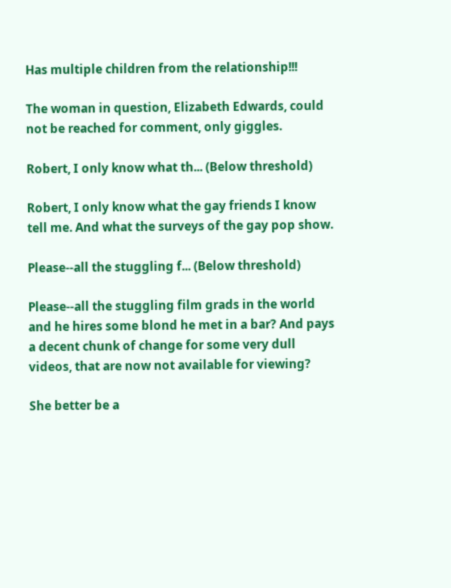Has multiple children from the relationship!!!

The woman in question, Elizabeth Edwards, could not be reached for comment, only giggles.

Robert, I only know what th... (Below threshold)

Robert, I only know what the gay friends I know tell me. And what the surveys of the gay pop show.

Please--all the stuggling f... (Below threshold)

Please--all the stuggling film grads in the world and he hires some blond he met in a bar? And pays a decent chunk of change for some very dull videos, that are now not available for viewing?

She better be a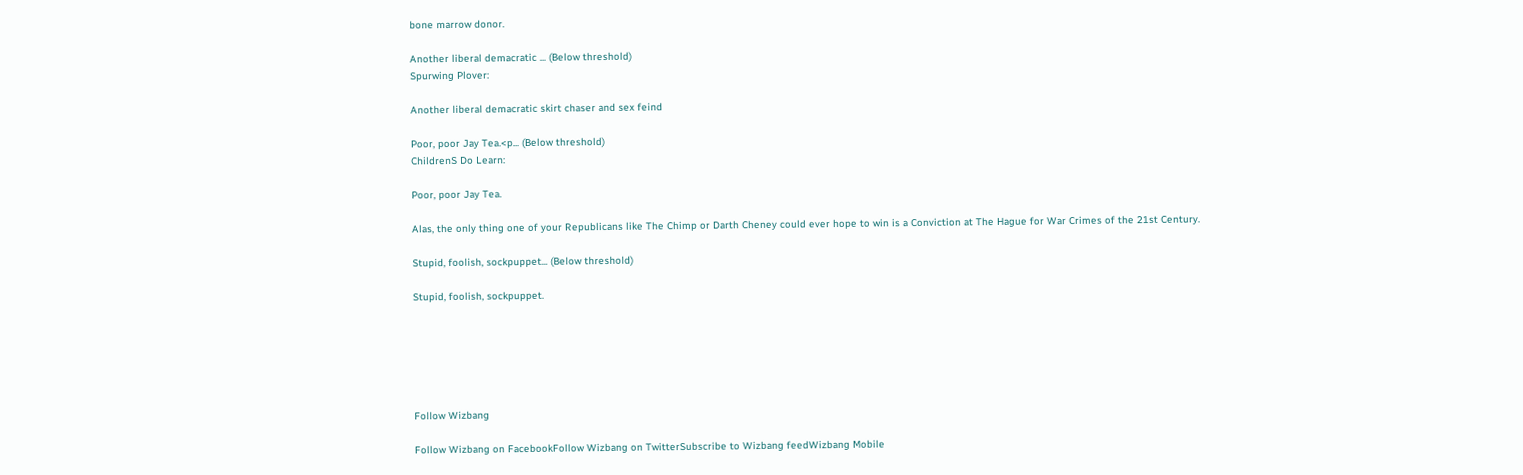bone marrow donor.

Another liberal demacratic ... (Below threshold)
Spurwing Plover:

Another liberal demacratic skirt chaser and sex feind

Poor, poor Jay Tea.<p... (Below threshold)
ChildrenS Do Learn:

Poor, poor Jay Tea.

Alas, the only thing one of your Republicans like The Chimp or Darth Cheney could ever hope to win is a Conviction at The Hague for War Crimes of the 21st Century.

Stupid, foolish, sockpuppet... (Below threshold)

Stupid, foolish, sockpuppet.






Follow Wizbang

Follow Wizbang on FacebookFollow Wizbang on TwitterSubscribe to Wizbang feedWizbang Mobile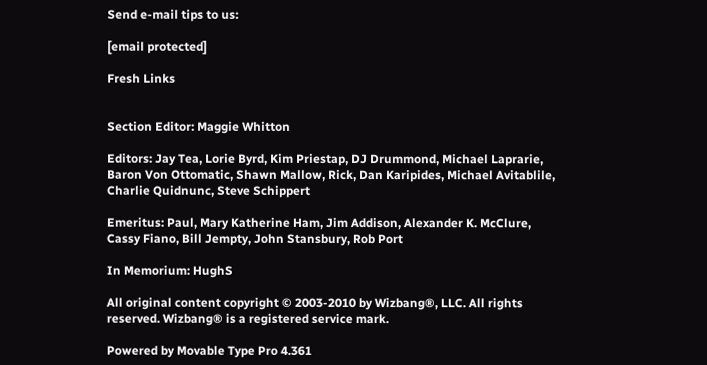Send e-mail tips to us:

[email protected]

Fresh Links


Section Editor: Maggie Whitton

Editors: Jay Tea, Lorie Byrd, Kim Priestap, DJ Drummond, Michael Laprarie, Baron Von Ottomatic, Shawn Mallow, Rick, Dan Karipides, Michael Avitablile, Charlie Quidnunc, Steve Schippert

Emeritus: Paul, Mary Katherine Ham, Jim Addison, Alexander K. McClure, Cassy Fiano, Bill Jempty, John Stansbury, Rob Port

In Memorium: HughS

All original content copyright © 2003-2010 by Wizbang®, LLC. All rights reserved. Wizbang® is a registered service mark.

Powered by Movable Type Pro 4.361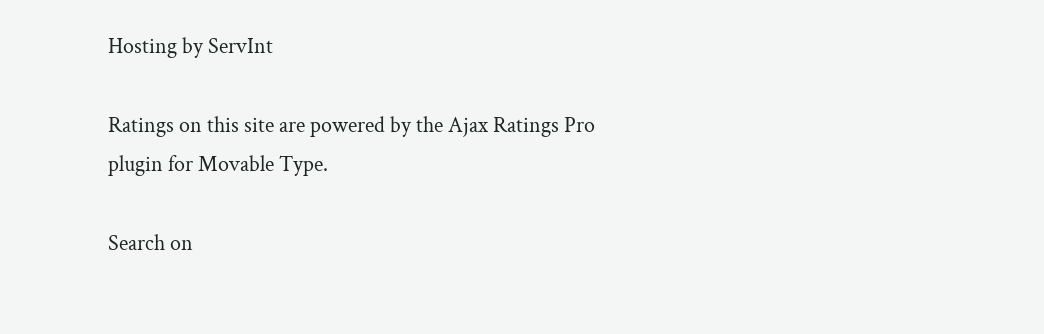Hosting by ServInt

Ratings on this site are powered by the Ajax Ratings Pro plugin for Movable Type.

Search on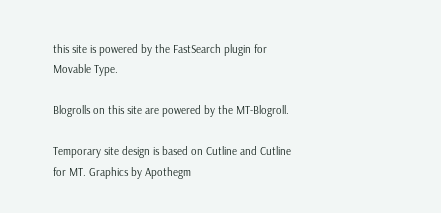this site is powered by the FastSearch plugin for Movable Type.

Blogrolls on this site are powered by the MT-Blogroll.

Temporary site design is based on Cutline and Cutline for MT. Graphics by Apothegm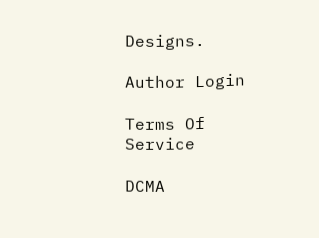Designs.

Author Login

Terms Of Service

DCMA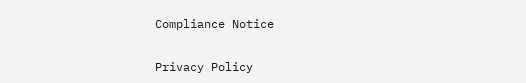Compliance Notice

Privacy Policy